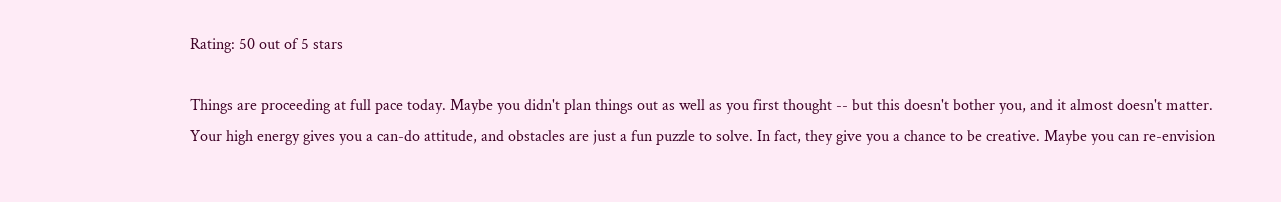Rating: 50 out of 5 stars

Things are proceeding at full pace today. Maybe you didn't plan things out as well as you first thought -- but this doesn't bother you, and it almost doesn't matter. Your high energy gives you a can-do attitude, and obstacles are just a fun puzzle to solve. In fact, they give you a chance to be creative. Maybe you can re-envision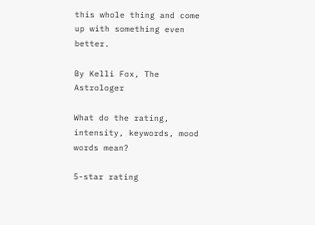this whole thing and come up with something even better.

By Kelli Fox, The Astrologer

What do the rating, intensity, keywords, mood words mean?

5-star rating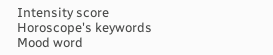Intensity score
Horoscope's keywords
Mood word